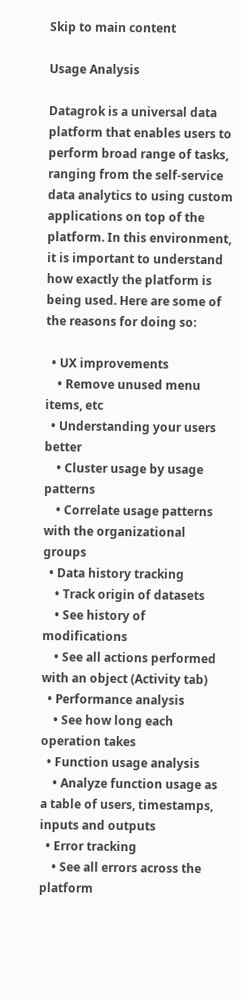Skip to main content

Usage Analysis

Datagrok is a universal data platform that enables users to perform broad range of tasks, ranging from the self-service data analytics to using custom applications on top of the platform. In this environment, it is important to understand how exactly the platform is being used. Here are some of the reasons for doing so:

  • UX improvements
    • Remove unused menu items, etc
  • Understanding your users better
    • Cluster usage by usage patterns
    • Correlate usage patterns with the organizational groups
  • Data history tracking
    • Track origin of datasets
    • See history of modifications
    • See all actions performed with an object (Activity tab)
  • Performance analysis
    • See how long each operation takes
  • Function usage analysis
    • Analyze function usage as a table of users, timestamps, inputs and outputs
  • Error tracking
    • See all errors across the platform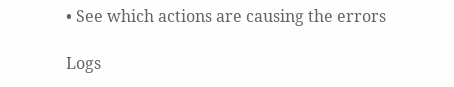• See which actions are causing the errors

Logs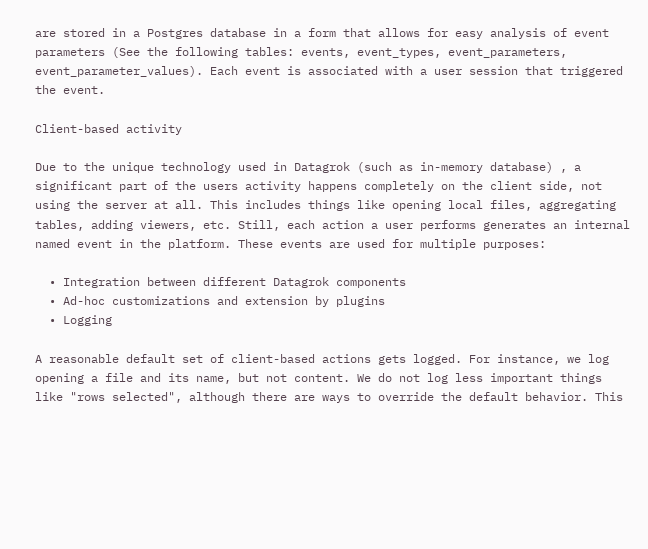are stored in a Postgres database in a form that allows for easy analysis of event parameters (See the following tables: events, event_types, event_parameters, event_parameter_values). Each event is associated with a user session that triggered the event.

Client-based activity

Due to the unique technology used in Datagrok (such as in-memory database) , a significant part of the users activity happens completely on the client side, not using the server at all. This includes things like opening local files, aggregating tables, adding viewers, etc. Still, each action a user performs generates an internal named event in the platform. These events are used for multiple purposes:

  • Integration between different Datagrok components
  • Ad-hoc customizations and extension by plugins
  • Logging

A reasonable default set of client-based actions gets logged. For instance, we log opening a file and its name, but not content. We do not log less important things like "rows selected", although there are ways to override the default behavior. This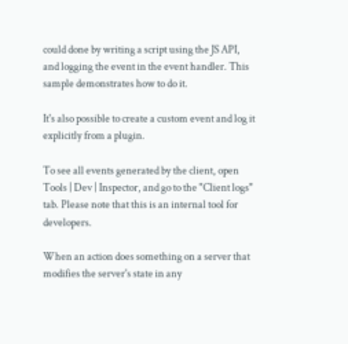could done by writing a script using the JS API, and logging the event in the event handler. This sample demonstrates how to do it.

It's also possible to create a custom event and log it explicitly from a plugin.

To see all events generated by the client, open Tools | Dev | Inspector, and go to the "Client logs" tab. Please note that this is an internal tool for developers.

When an action does something on a server that modifies the server's state in any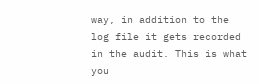way, in addition to the log file it gets recorded in the audit. This is what you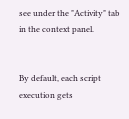see under the "Activity" tab in the context panel.


By default, each script execution gets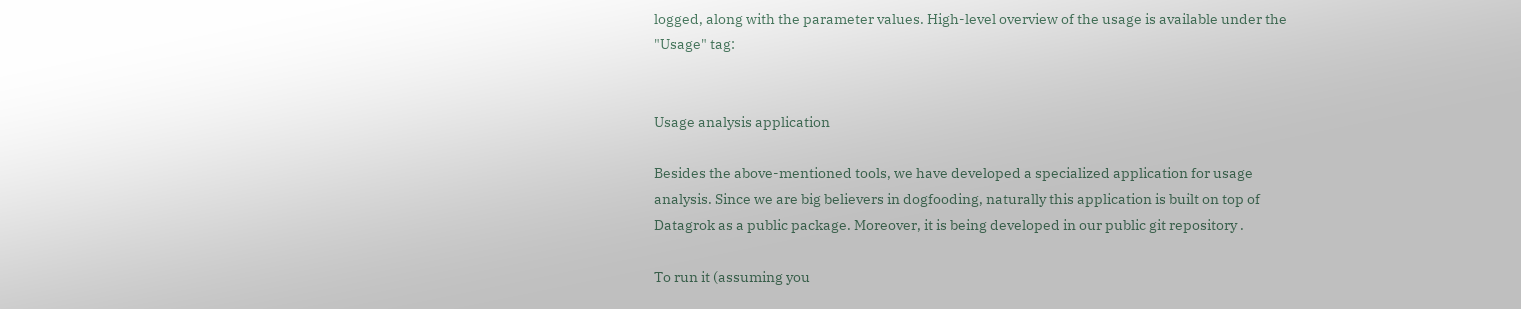logged, along with the parameter values. High-level overview of the usage is available under the "Usage" tag:


Usage analysis application

Besides the above-mentioned tools, we have developed a specialized application for usage analysis. Since we are big believers in dogfooding, naturally this application is built on top of Datagrok as a public package. Moreover, it is being developed in our public git repository .

To run it (assuming you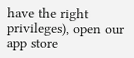have the right privileges), open our app store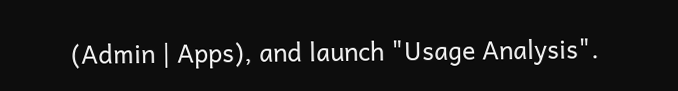(Admin | Apps), and launch "Usage Analysis".